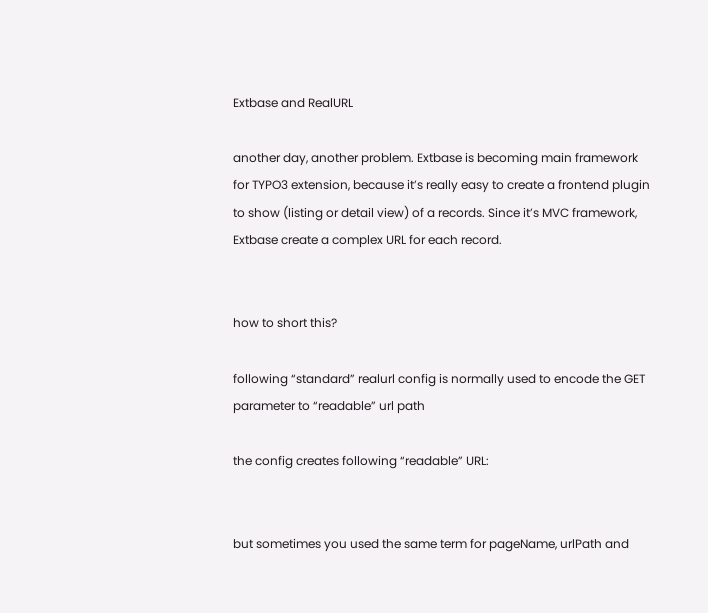Extbase and RealURL

another day, another problem. Extbase is becoming main framework for TYPO3 extension, because it’s really easy to create a frontend plugin to show (listing or detail view) of a records. Since it’s MVC framework, Extbase create a complex URL for each record.


how to short this?

following “standard” realurl config is normally used to encode the GET parameter to “readable” url path

the config creates following “readable” URL:


but sometimes you used the same term for pageName, urlPath and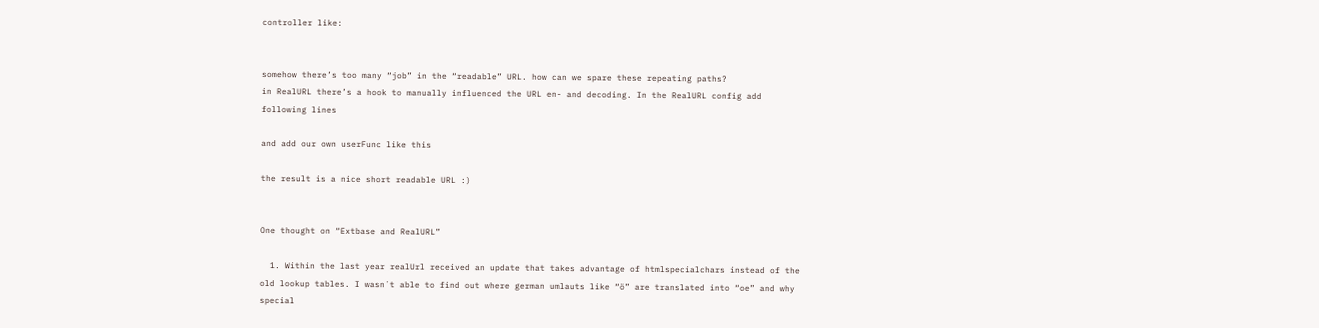controller like:


somehow there’s too many “job” in the “readable” URL. how can we spare these repeating paths?
in RealURL there’s a hook to manually influenced the URL en- and decoding. In the RealURL config add following lines

and add our own userFunc like this

the result is a nice short readable URL :)


One thought on “Extbase and RealURL”

  1. Within the last year realUrl received an update that takes advantage of htmlspecialchars instead of the old lookup tables. I wasn´t able to find out where german umlauts like “ö” are translated into “oe” and why special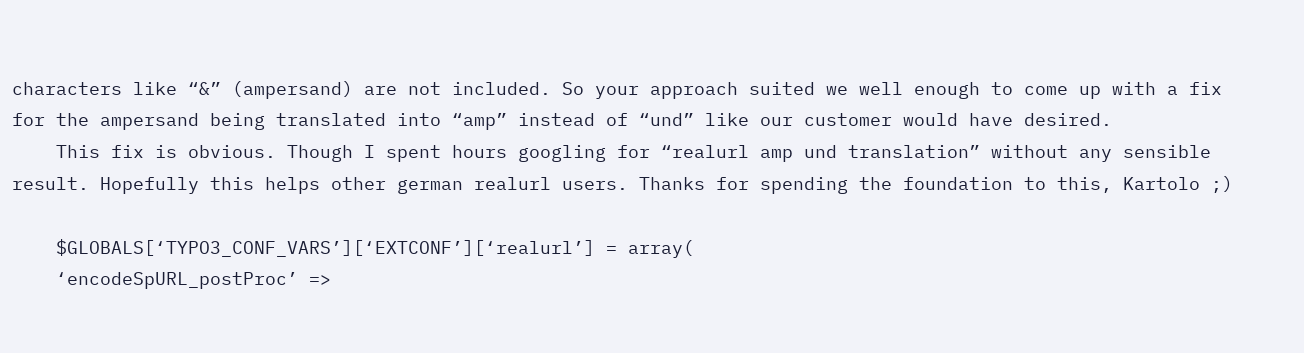characters like “&” (ampersand) are not included. So your approach suited we well enough to come up with a fix for the ampersand being translated into “amp” instead of “und” like our customer would have desired.
    This fix is obvious. Though I spent hours googling for “realurl amp und translation” without any sensible result. Hopefully this helps other german realurl users. Thanks for spending the foundation to this, Kartolo ;)

    $GLOBALS[‘TYPO3_CONF_VARS’][‘EXTCONF’][‘realurl’] = array(
    ‘encodeSpURL_postProc’ =>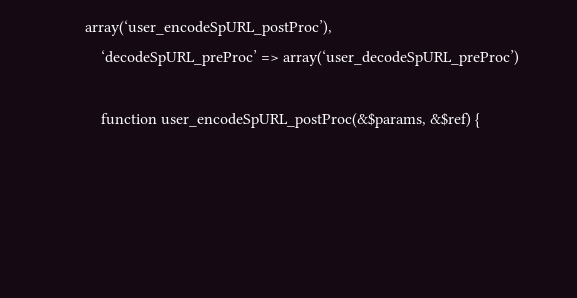array(‘user_encodeSpURL_postProc’),
    ‘decodeSpURL_preProc’ => array(‘user_decodeSpURL_preProc’)

    function user_encodeSpURL_postProc(&$params, &$ref) {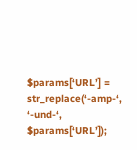$params[‘URL’] = str_replace(‘-amp-‘, ‘-und-‘, $params[‘URL’]);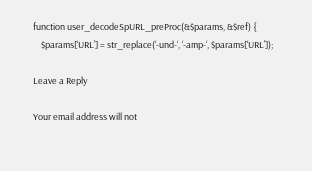function user_decodeSpURL_preProc(&$params, &$ref) {
    $params[‘URL’] = str_replace(‘-und-‘, ‘-amp-‘, $params[‘URL’]);

Leave a Reply

Your email address will not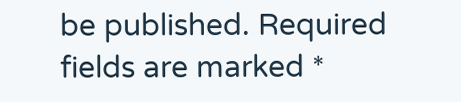be published. Required fields are marked *